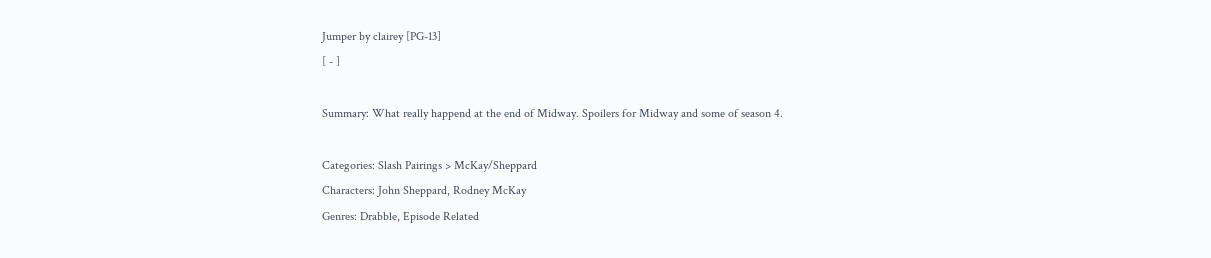Jumper by clairey [PG-13]
[ - ]

Summary: What really happend at the end of Midway. Spoilers for Midway and some of season 4.

Categories: Slash Pairings > McKay/Sheppard
Characters: John Sheppard, Rodney McKay
Genres: Drabble, Episode Related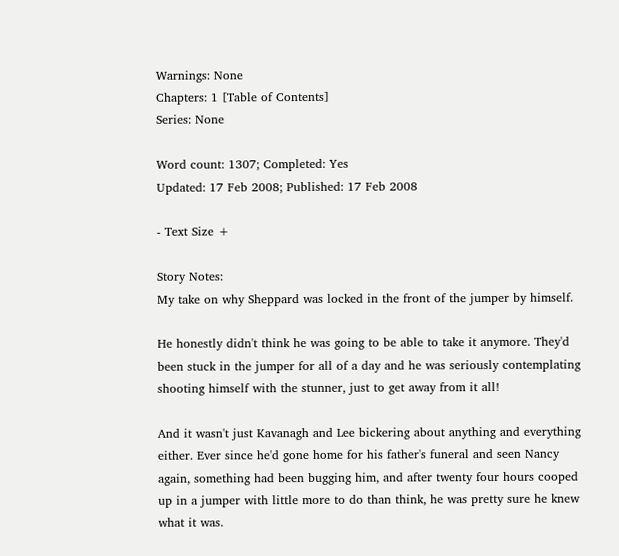Warnings: None
Chapters: 1 [Table of Contents]
Series: None

Word count: 1307; Completed: Yes
Updated: 17 Feb 2008; Published: 17 Feb 2008

- Text Size +

Story Notes:
My take on why Sheppard was locked in the front of the jumper by himself.

He honestly didn't think he was going to be able to take it anymore. They'd been stuck in the jumper for all of a day and he was seriously contemplating shooting himself with the stunner, just to get away from it all!

And it wasn't just Kavanagh and Lee bickering about anything and everything either. Ever since he'd gone home for his father's funeral and seen Nancy again, something had been bugging him, and after twenty four hours cooped up in a jumper with little more to do than think, he was pretty sure he knew what it was.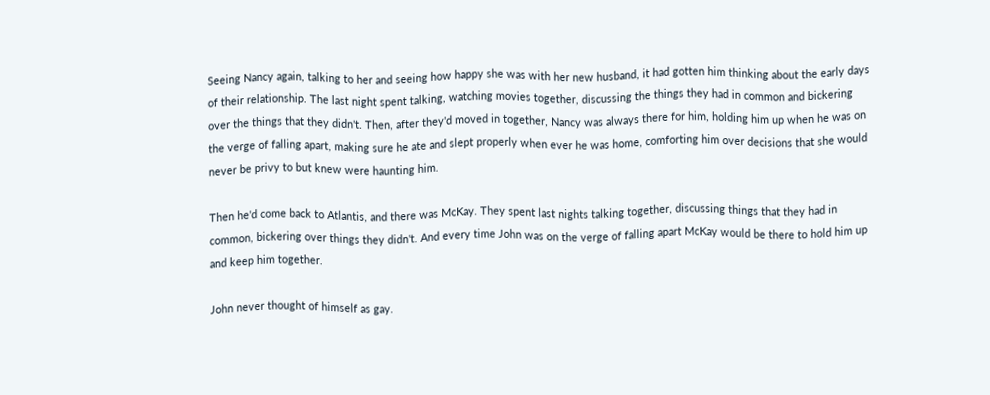Seeing Nancy again, talking to her and seeing how happy she was with her new husband, it had gotten him thinking about the early days of their relationship. The last night spent talking, watching movies together, discussing the things they had in common and bickering over the things that they didn't. Then, after they'd moved in together, Nancy was always there for him, holding him up when he was on the verge of falling apart, making sure he ate and slept properly when ever he was home, comforting him over decisions that she would never be privy to but knew were haunting him.

Then he'd come back to Atlantis, and there was McKay. They spent last nights talking together, discussing things that they had in common, bickering over things they didn't. And every time John was on the verge of falling apart McKay would be there to hold him up and keep him together.

John never thought of himself as gay.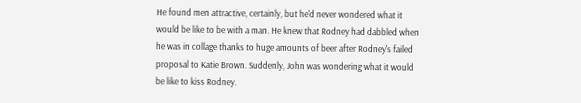He found men attractive, certainly, but he'd never wondered what it would be like to be with a man. He knew that Rodney had dabbled when he was in collage thanks to huge amounts of beer after Rodney's failed proposal to Katie Brown. Suddenly, John was wondering what it would be like to kiss Rodney.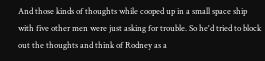And those kinds of thoughts while cooped up in a small space ship with five other men were just asking for trouble. So he'd tried to block out the thoughts and think of Rodney as a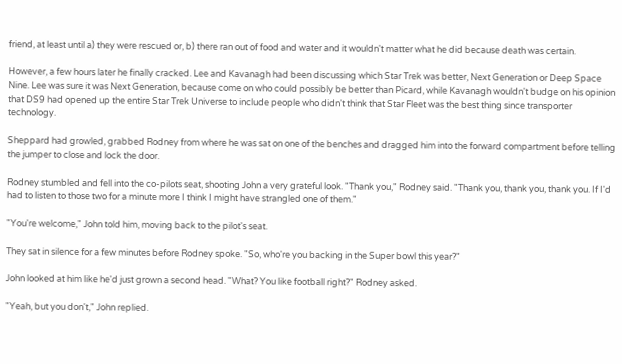friend, at least until a) they were rescued or, b) there ran out of food and water and it wouldn't matter what he did because death was certain.

However, a few hours later he finally cracked. Lee and Kavanagh had been discussing which Star Trek was better, Next Generation or Deep Space Nine. Lee was sure it was Next Generation, because come on who could possibly be better than Picard, while Kavanagh wouldn't budge on his opinion that DS9 had opened up the entire Star Trek Universe to include people who didn't think that Star Fleet was the best thing since transporter technology.

Sheppard had growled, grabbed Rodney from where he was sat on one of the benches and dragged him into the forward compartment before telling the jumper to close and lock the door.

Rodney stumbled and fell into the co-pilots seat, shooting John a very grateful look. "Thank you," Rodney said. "Thank you, thank you, thank you. If I'd had to listen to those two for a minute more I think I might have strangled one of them."

"You're welcome," John told him, moving back to the pilot's seat.

They sat in silence for a few minutes before Rodney spoke. "So, who're you backing in the Super bowl this year?"

John looked at him like he'd just grown a second head. "What? You like football right?" Rodney asked.

"Yeah, but you don't," John replied.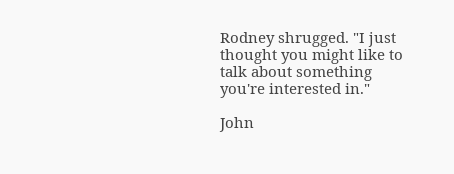Rodney shrugged. "I just thought you might like to talk about something you're interested in."

John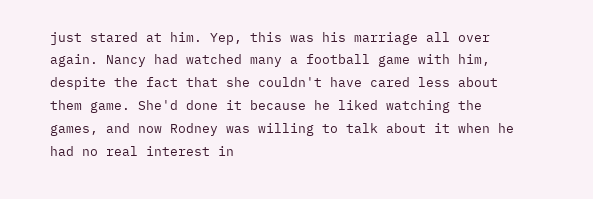just stared at him. Yep, this was his marriage all over again. Nancy had watched many a football game with him, despite the fact that she couldn't have cared less about them game. She'd done it because he liked watching the games, and now Rodney was willing to talk about it when he had no real interest in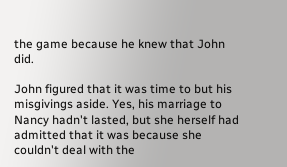the game because he knew that John did.

John figured that it was time to but his misgivings aside. Yes, his marriage to Nancy hadn't lasted, but she herself had admitted that it was because she couldn't deal with the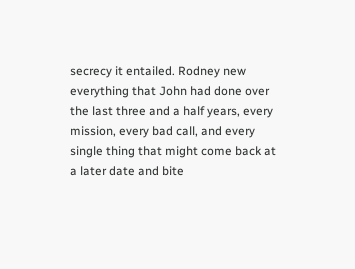secrecy it entailed. Rodney new everything that John had done over the last three and a half years, every mission, every bad call, and every single thing that might come back at a later date and bite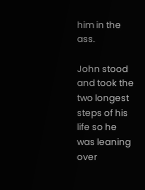him in the ass.

John stood and took the two longest steps of his life so he was leaning over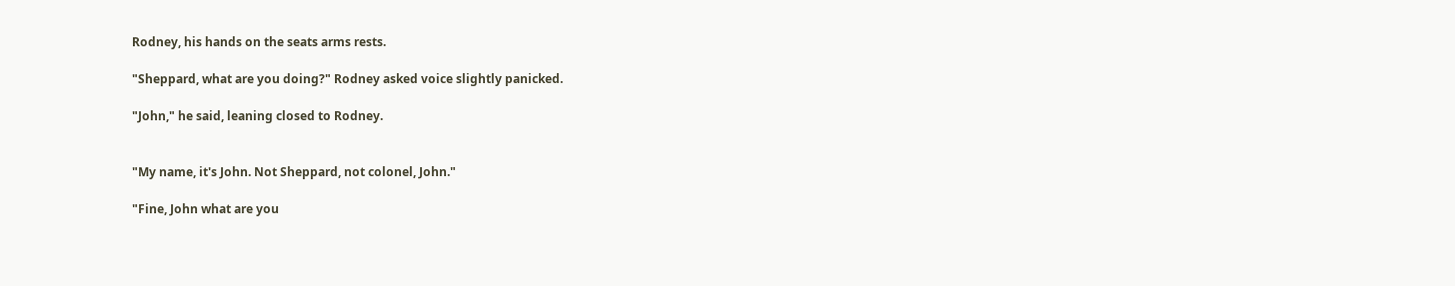Rodney, his hands on the seats arms rests.

"Sheppard, what are you doing?" Rodney asked voice slightly panicked.

"John," he said, leaning closed to Rodney.


"My name, it's John. Not Sheppard, not colonel, John."

"Fine, John what are you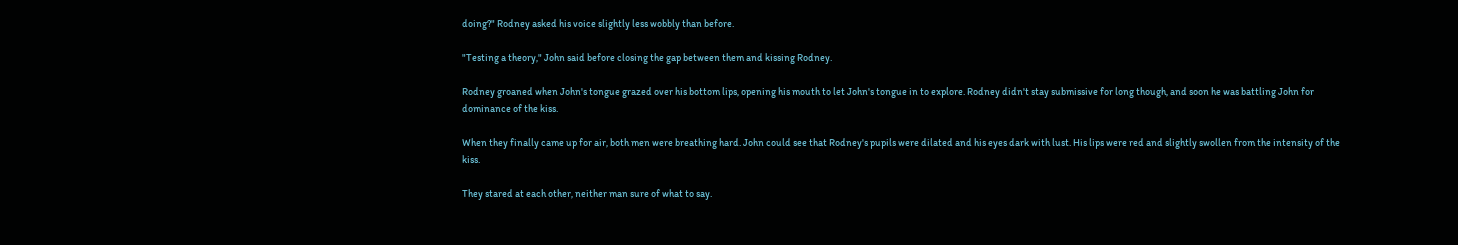doing?" Rodney asked his voice slightly less wobbly than before.

"Testing a theory," John said before closing the gap between them and kissing Rodney.

Rodney groaned when John's tongue grazed over his bottom lips, opening his mouth to let John's tongue in to explore. Rodney didn't stay submissive for long though, and soon he was battling John for dominance of the kiss.

When they finally came up for air, both men were breathing hard. John could see that Rodney's pupils were dilated and his eyes dark with lust. His lips were red and slightly swollen from the intensity of the kiss.

They stared at each other, neither man sure of what to say.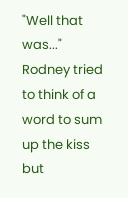"Well that was..." Rodney tried to think of a word to sum up the kiss but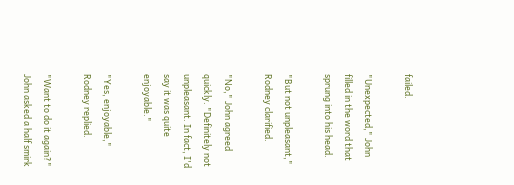failed.

"Unexpected," John filled in the word that sprung into his head.

"But not unpleasant," Rodney clarified.

"No," John agreed quickly. "Definitely not unpleasant. In fact, I'd say it was quite enjoyable."

"Yes, enjoyable," Rodney replied.

"Want to do it again?" John asked a half smirk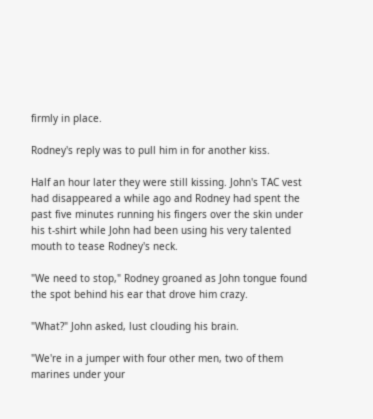firmly in place.

Rodney's reply was to pull him in for another kiss.

Half an hour later they were still kissing. John's TAC vest had disappeared a while ago and Rodney had spent the past five minutes running his fingers over the skin under his t-shirt while John had been using his very talented mouth to tease Rodney's neck.

"We need to stop," Rodney groaned as John tongue found the spot behind his ear that drove him crazy.

"What?" John asked, lust clouding his brain.

"We're in a jumper with four other men, two of them marines under your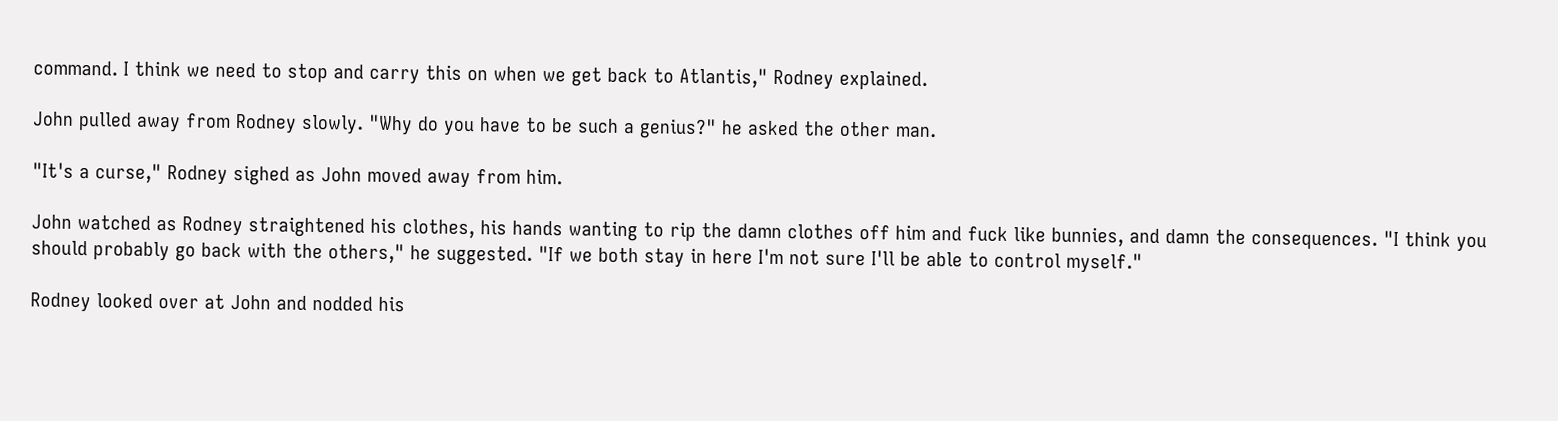command. I think we need to stop and carry this on when we get back to Atlantis," Rodney explained.

John pulled away from Rodney slowly. "Why do you have to be such a genius?" he asked the other man.

"It's a curse," Rodney sighed as John moved away from him.

John watched as Rodney straightened his clothes, his hands wanting to rip the damn clothes off him and fuck like bunnies, and damn the consequences. "I think you should probably go back with the others," he suggested. "If we both stay in here I'm not sure I'll be able to control myself."

Rodney looked over at John and nodded his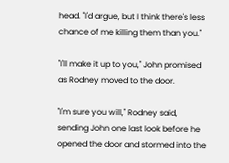head. "I'd argue, but I think there's less chance of me killing them than you."

"I'll make it up to you," John promised as Rodney moved to the door.

"I'm sure you will," Rodney said, sending John one last look before he opened the door and stormed into the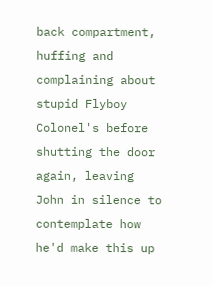back compartment, huffing and complaining about stupid Flyboy Colonel's before shutting the door again, leaving John in silence to contemplate how he'd make this up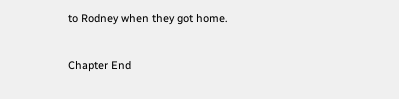to Rodney when they got home.

Chapter End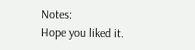Notes:
Hope you liked it.